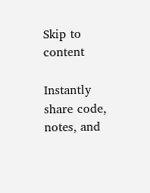Skip to content

Instantly share code, notes, and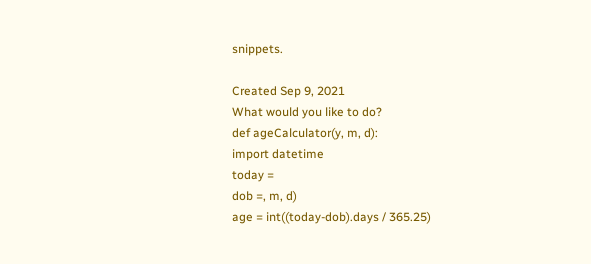snippets.

Created Sep 9, 2021
What would you like to do?
def ageCalculator(y, m, d):
import datetime
today =
dob =, m, d)
age = int((today-dob).days / 365.25)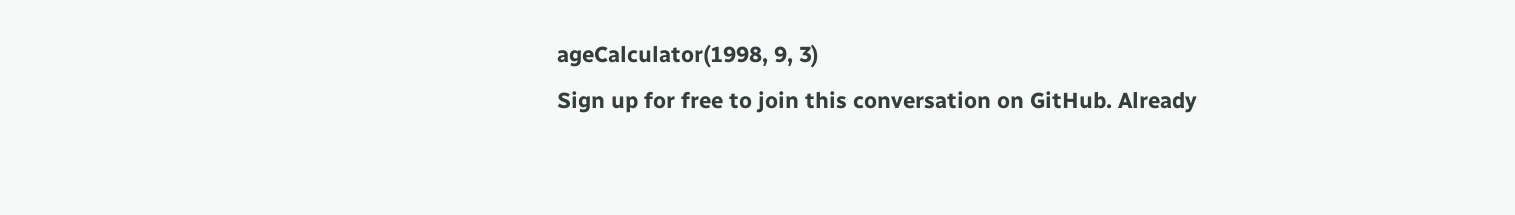ageCalculator(1998, 9, 3)
Sign up for free to join this conversation on GitHub. Already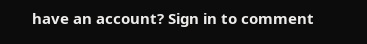have an account? Sign in to comment